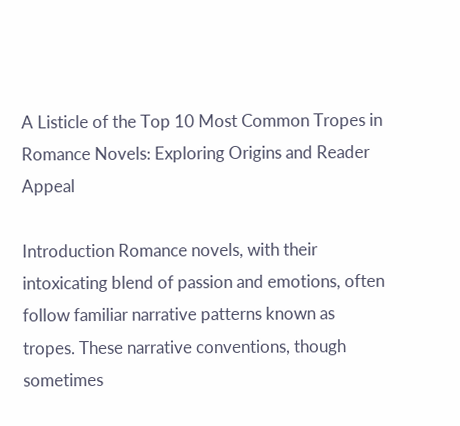A Listicle of the Top 10 Most Common Tropes in Romance Novels: Exploring Origins and Reader Appeal

Introduction Romance novels, with their intoxicating blend of passion and emotions, often follow familiar narrative patterns known as tropes. These narrative conventions, though sometimes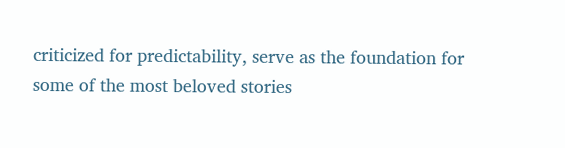criticized for predictability, serve as the foundation for some of the most beloved stories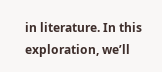in literature. In this exploration, we’ll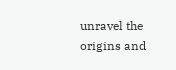unravel the origins and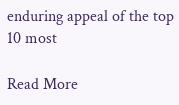enduring appeal of the top 10 most

Read More